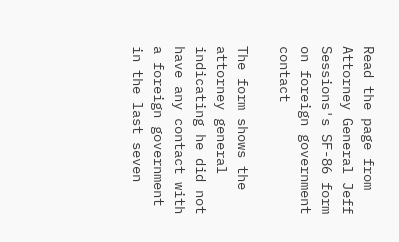Read the page from Attorney General Jeff Sessions's SF-86 form on foreign government contact

The form shows the attorney general indicating he did not have any contact with a foreign government in the last seven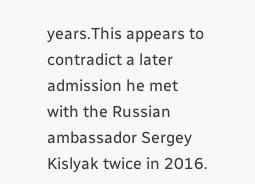years.This appears to contradict a later admission he met with the Russian ambassador Sergey Kislyak twice in 2016.